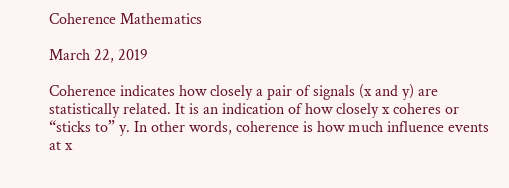Coherence Mathematics

March 22, 2019

Coherence indicates how closely a pair of signals (x and y) are statistically related. It is an indication of how closely x coheres or “sticks to” y. In other words, coherence is how much influence events at x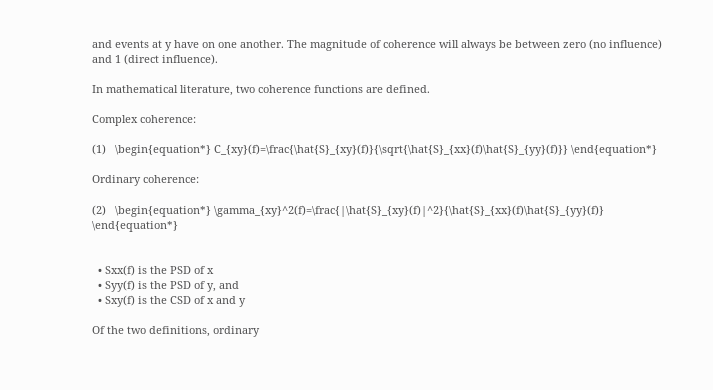and events at y have on one another. The magnitude of coherence will always be between zero (no influence) and 1 (direct influence).

In mathematical literature, two coherence functions are defined.

Complex coherence:

(1)   \begin{equation*} C_{xy}(f)=\frac{\hat{S}_{xy}(f)}{\sqrt{\hat{S}_{xx}(f)\hat{S}_{yy}(f)}} \end{equation*}

Ordinary coherence:

(2)   \begin{equation*} \gamma_{xy}^2(f)=\frac{|\hat{S}_{xy}(f)|^2}{\hat{S}_{xx}(f)\hat{S}_{yy}(f)} \end{equation*}


  • Sxx(f) is the PSD of x
  • Syy(f) is the PSD of y, and
  • Sxy(f) is the CSD of x and y

Of the two definitions, ordinary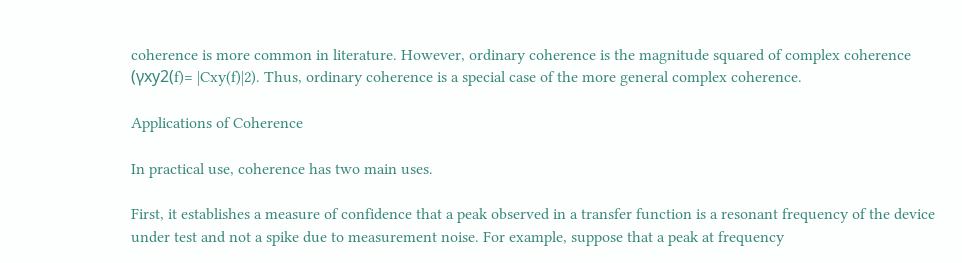coherence is more common in literature. However, ordinary coherence is the magnitude squared of complex coherence (γxy2(f)= |Cxy(f)|2). Thus, ordinary coherence is a special case of the more general complex coherence.

Applications of Coherence

In practical use, coherence has two main uses.

First, it establishes a measure of confidence that a peak observed in a transfer function is a resonant frequency of the device under test and not a spike due to measurement noise. For example, suppose that a peak at frequency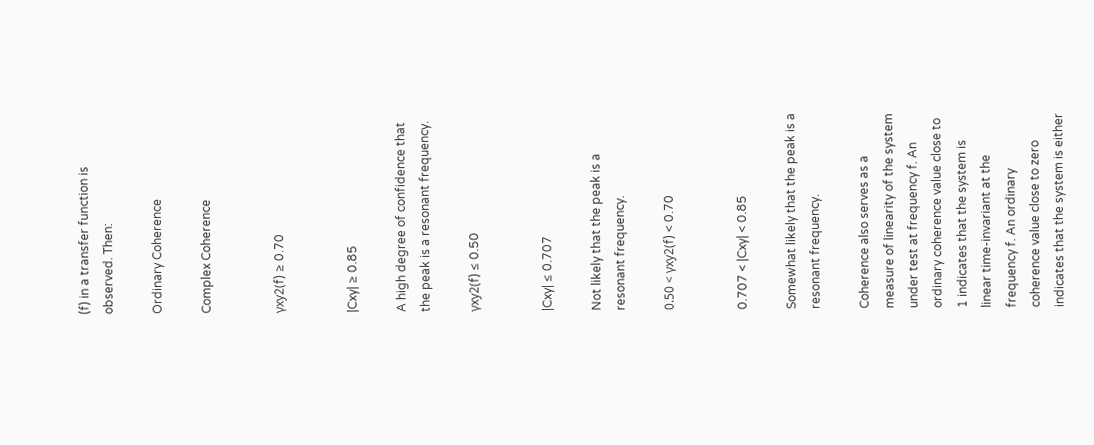(f) in a transfer function is observed. Then:

Ordinary Coherence

Complex Coherence


γxy2(f) ≥ 0.70


|Cxy| ≥ 0.85

A high degree of confidence that the peak is a resonant frequency.

γxy2(f) ≤ 0.50


|Cxy| ≤ 0.707

Not likely that the peak is a resonant frequency.

0.50 < γxy2(f) < 0.70


0.707 < |Cxy| < 0.85

Somewhat likely that the peak is a resonant frequency.

Coherence also serves as a measure of linearity of the system under test at frequency f. An ordinary coherence value close to 1 indicates that the system is linear time-invariant at the frequency f. An ordinary coherence value close to zero indicates that the system is either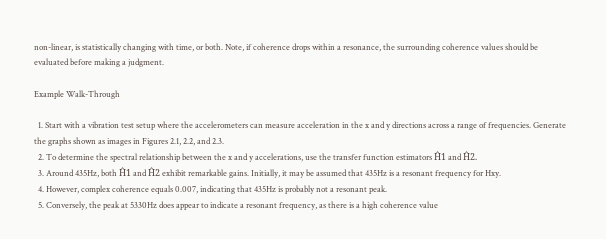non-linear, is statistically changing with time, or both. Note, if coherence drops within a resonance, the surrounding coherence values should be evaluated before making a judgment.

Example Walk-Through

  1. Start with a vibration test setup where the accelerometers can measure acceleration in the x and y directions across a range of frequencies. Generate the graphs shown as images in Figures 2.1, 2.2, and 2.3.
  2. To determine the spectral relationship between the x and y accelerations, use the transfer function estimators Ĥ1 and Ĥ2.
  3. Around 435Hz, both Ĥ1 and Ĥ2 exhibit remarkable gains. Initially, it may be assumed that 435Hz is a resonant frequency for Hxy.
  4. However, complex coherence equals 0.007, indicating that 435Hz is probably not a resonant peak.
  5. Conversely, the peak at 5330Hz does appear to indicate a resonant frequency, as there is a high coherence value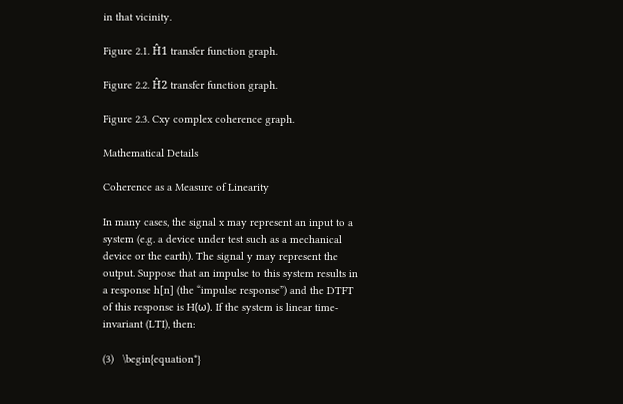in that vicinity.

Figure 2.1. Ĥ1 transfer function graph.

Figure 2.2. Ĥ2 transfer function graph.

Figure 2.3. Cxy complex coherence graph.

Mathematical Details

Coherence as a Measure of Linearity

In many cases, the signal x may represent an input to a system (e.g. a device under test such as a mechanical device or the earth). The signal y may represent the output. Suppose that an impulse to this system results in a response h[n] (the “impulse response”) and the DTFT of this response is H(ω). If the system is linear time-invariant (LTI), then:

(3)   \begin{equation*}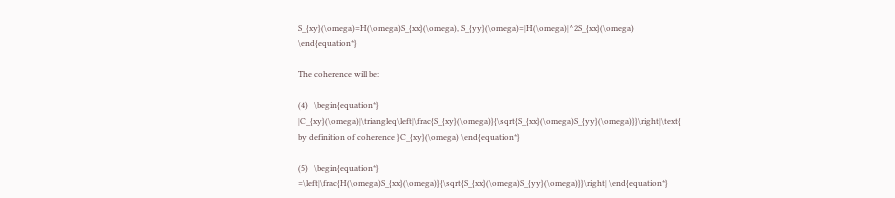S_{xy}(\omega)=H(\omega)S_{xx}(\omega), S_{yy}(\omega)=|H(\omega)|^2S_{xx}(\omega) \end{equation*}

The coherence will be:

(4)   \begin{equation*} |C_{xy}(\omega)|\triangleq\left|\frac{S_{xy}(\omega)}{\sqrt{S_{xx}(\omega)S_{yy}(\omega)}}\right|\text{ by definition of coherence }C_{xy}(\omega) \end{equation*}

(5)   \begin{equation*} =\left|\frac{H(\omega)S_{xx}(\omega)}{\sqrt{S_{xx}(\omega)S_{yy}(\omega)}}\right| \end{equation*}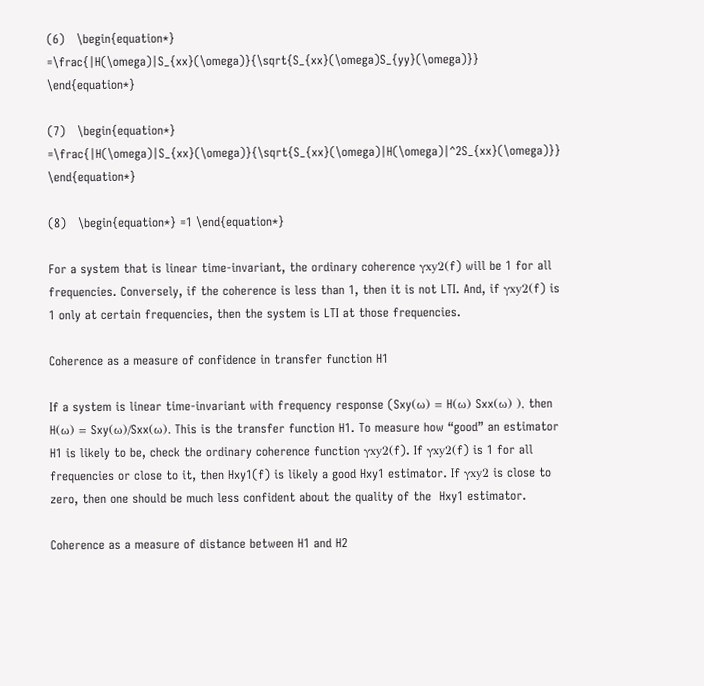(6)   \begin{equation*} =\frac{|H(\omega)|S_{xx}(\omega)}{\sqrt{S_{xx}(\omega)S_{yy}(\omega)}} \end{equation*}

(7)   \begin{equation*} =\frac{|H(\omega)|S_{xx}(\omega)}{\sqrt{S_{xx}(\omega)|H(\omega)|^2S_{xx}(\omega)}} \end{equation*}

(8)   \begin{equation*} =1 \end{equation*}

For a system that is linear time-invariant, the ordinary coherence γxy2(f) will be 1 for all frequencies. Conversely, if the coherence is less than 1, then it is not LTI. And, if γxy2(f) is 1 only at certain frequencies, then the system is LTI at those frequencies.

Coherence as a measure of confidence in transfer function H1

If a system is linear time-invariant with frequency response (Sxy(ω) = H(ω) Sxx(ω) ), then H(ω) = Sxy(ω)/Sxx(ω). This is the transfer function H1. To measure how “good” an estimator H1 is likely to be, check the ordinary coherence function γxy2(f). If γxy2(f) is 1 for all frequencies or close to it, then Hxy1(f) is likely a good Hxy1 estimator. If γxy2 is close to zero, then one should be much less confident about the quality of the  Hxy1 estimator.

Coherence as a measure of distance between H1 and H2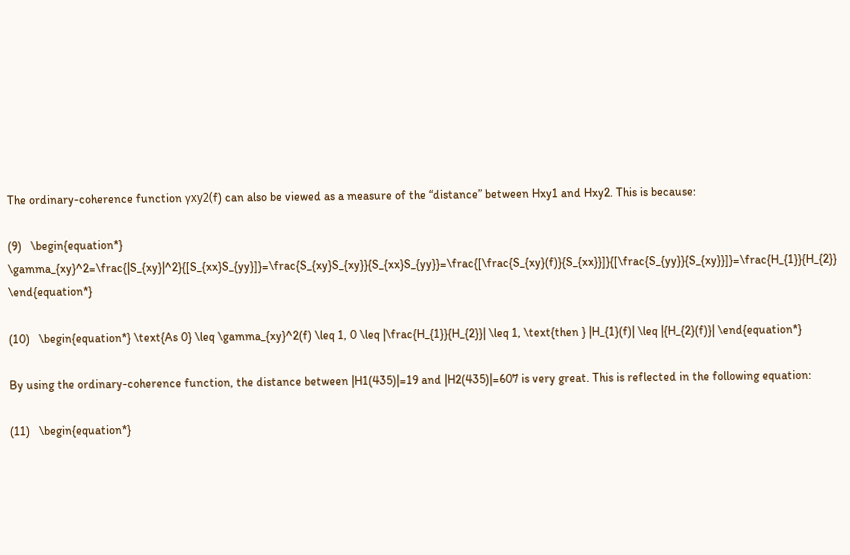The ordinary-coherence function γxy2(f) can also be viewed as a measure of the “distance” between Hxy1 and Hxy2. This is because:

(9)   \begin{equation*} \gamma_{xy}^2=\frac{|S_{xy}|^2}{[S_{xx}S_{yy}]}=\frac{S_{xy}S_{xy}}{S_{xx}S_{yy}}=\frac{[\frac{S_{xy}(f)}{S_{xx}}]}{[\frac{S_{yy}}{S_{xy}}]}=\frac{H_{1}}{H_{2}} \end{equation*}

(10)   \begin{equation*} \text{As 0} \leq \gamma_{xy}^2(f) \leq 1, 0 \leq |\frac{H_{1}}{H_{2}}| \leq 1, \text{then } |H_{1}(f)| \leq |{H_{2}(f)}| \end{equation*}

By using the ordinary-coherence function, the distance between |H1(435)|=19 and |H2(435)|=607 is very great. This is reflected in the following equation:

(11)   \begin{equation*}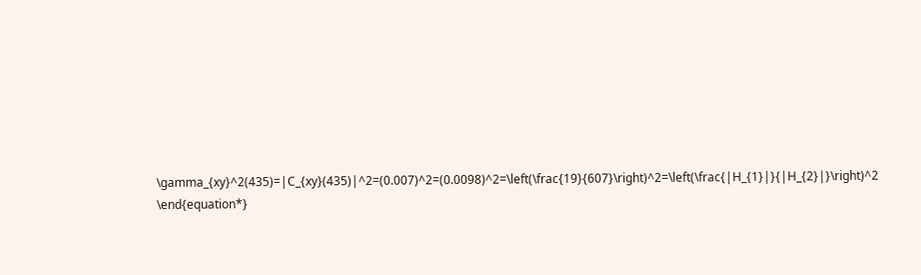\gamma_{xy}^2(435)=|C_{xy}(435)|^2=(0.007)^2=(0.0098)^2=\left(\frac{19}{607}\right)^2=\left(\frac{|H_{1}|}{|H_{2}|}\right)^2 \end{equation*}